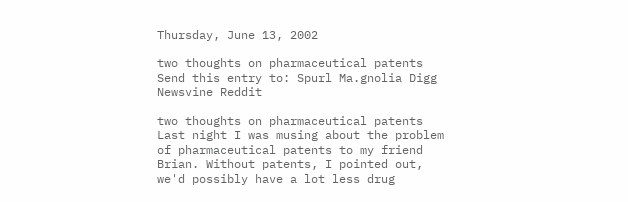Thursday, June 13, 2002

two thoughts on pharmaceutical patents Send this entry to: Spurl Ma.gnolia Digg Newsvine Reddit

two thoughts on pharmaceutical patents Last night I was musing about the problem of pharmaceutical patents to my friend Brian. Without patents, I pointed out, we'd possibly have a lot less drug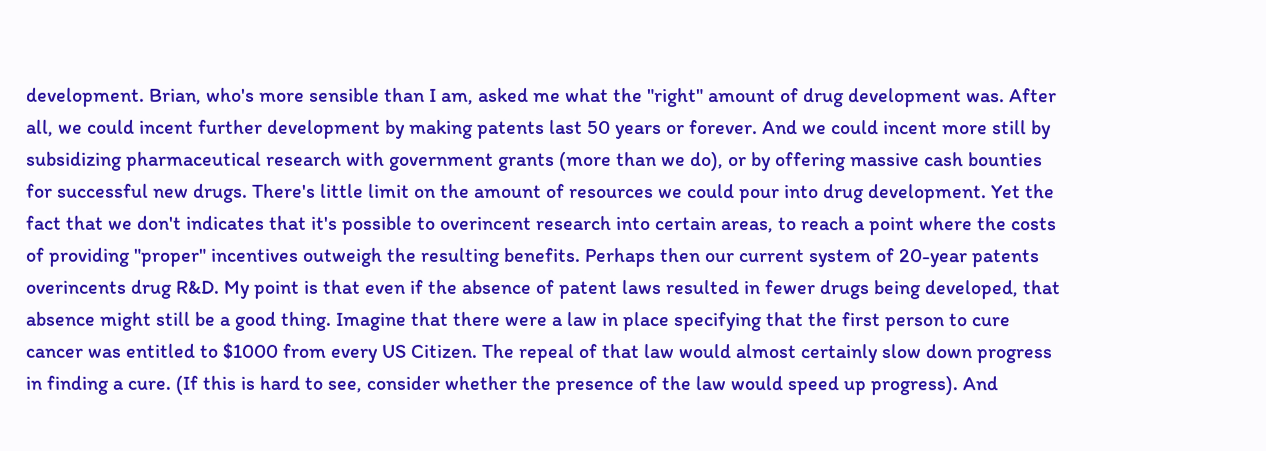development. Brian, who's more sensible than I am, asked me what the "right" amount of drug development was. After all, we could incent further development by making patents last 50 years or forever. And we could incent more still by subsidizing pharmaceutical research with government grants (more than we do), or by offering massive cash bounties for successful new drugs. There's little limit on the amount of resources we could pour into drug development. Yet the fact that we don't indicates that it's possible to overincent research into certain areas, to reach a point where the costs of providing "proper" incentives outweigh the resulting benefits. Perhaps then our current system of 20-year patents overincents drug R&D. My point is that even if the absence of patent laws resulted in fewer drugs being developed, that absence might still be a good thing. Imagine that there were a law in place specifying that the first person to cure cancer was entitled to $1000 from every US Citizen. The repeal of that law would almost certainly slow down progress in finding a cure. (If this is hard to see, consider whether the presence of the law would speed up progress). And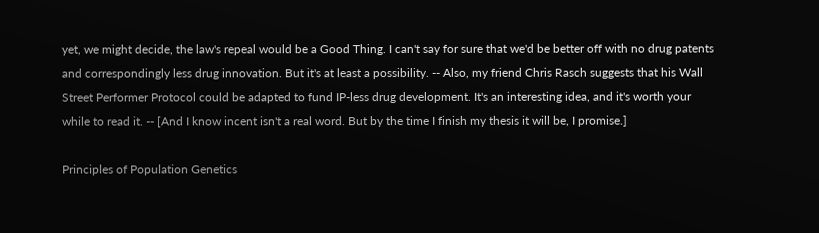yet, we might decide, the law's repeal would be a Good Thing. I can't say for sure that we'd be better off with no drug patents and correspondingly less drug innovation. But it's at least a possibility. -- Also, my friend Chris Rasch suggests that his Wall Street Performer Protocol could be adapted to fund IP-less drug development. It's an interesting idea, and it's worth your while to read it. -- [And I know incent isn't a real word. But by the time I finish my thesis it will be, I promise.]

Principles of Population Genetics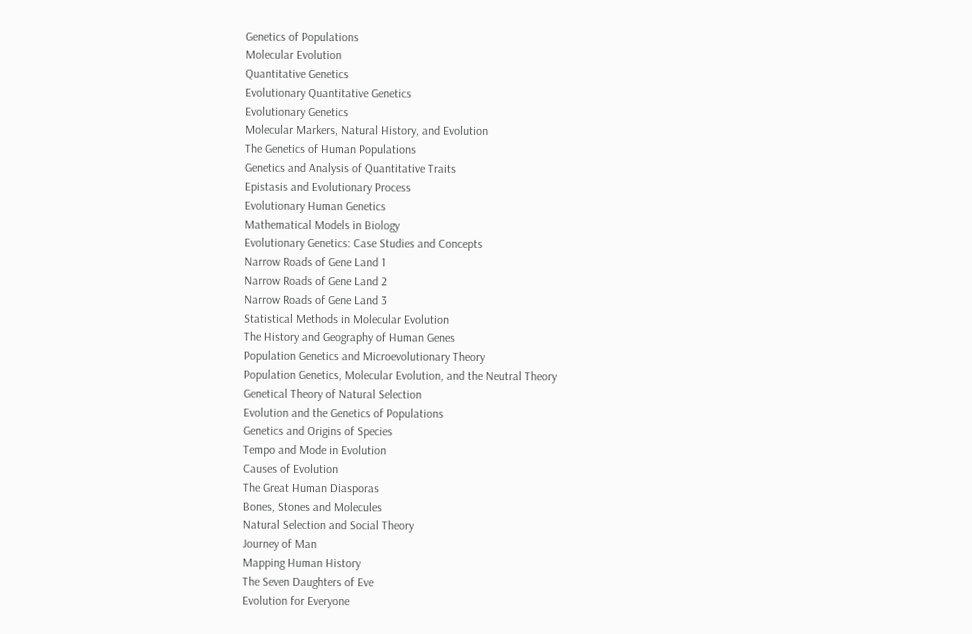Genetics of Populations
Molecular Evolution
Quantitative Genetics
Evolutionary Quantitative Genetics
Evolutionary Genetics
Molecular Markers, Natural History, and Evolution
The Genetics of Human Populations
Genetics and Analysis of Quantitative Traits
Epistasis and Evolutionary Process
Evolutionary Human Genetics
Mathematical Models in Biology
Evolutionary Genetics: Case Studies and Concepts
Narrow Roads of Gene Land 1
Narrow Roads of Gene Land 2
Narrow Roads of Gene Land 3
Statistical Methods in Molecular Evolution
The History and Geography of Human Genes
Population Genetics and Microevolutionary Theory
Population Genetics, Molecular Evolution, and the Neutral Theory
Genetical Theory of Natural Selection
Evolution and the Genetics of Populations
Genetics and Origins of Species
Tempo and Mode in Evolution
Causes of Evolution
The Great Human Diasporas
Bones, Stones and Molecules
Natural Selection and Social Theory
Journey of Man
Mapping Human History
The Seven Daughters of Eve
Evolution for Everyone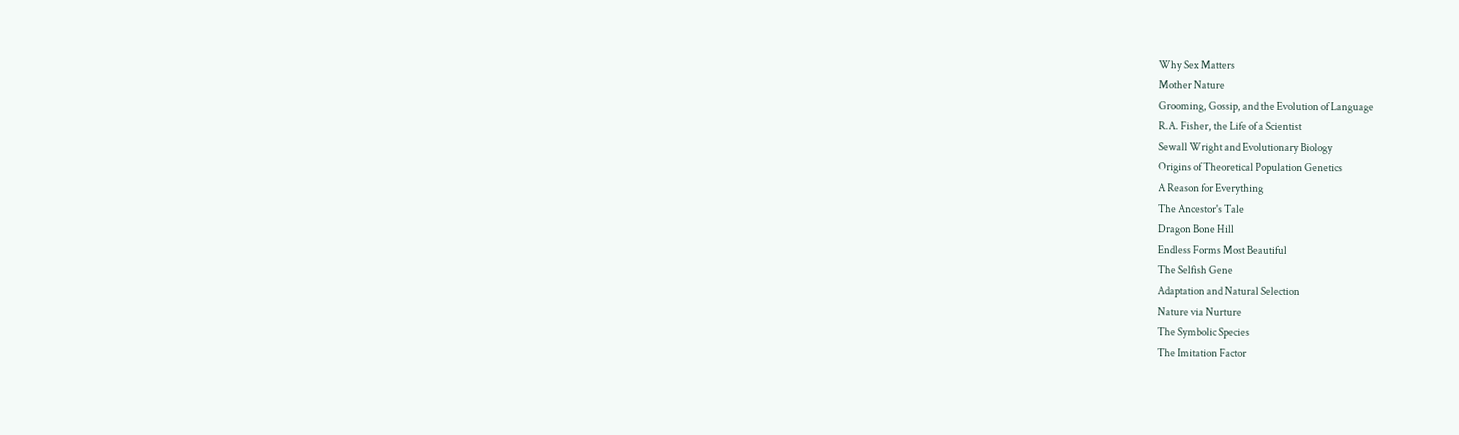Why Sex Matters
Mother Nature
Grooming, Gossip, and the Evolution of Language
R.A. Fisher, the Life of a Scientist
Sewall Wright and Evolutionary Biology
Origins of Theoretical Population Genetics
A Reason for Everything
The Ancestor's Tale
Dragon Bone Hill
Endless Forms Most Beautiful
The Selfish Gene
Adaptation and Natural Selection
Nature via Nurture
The Symbolic Species
The Imitation Factor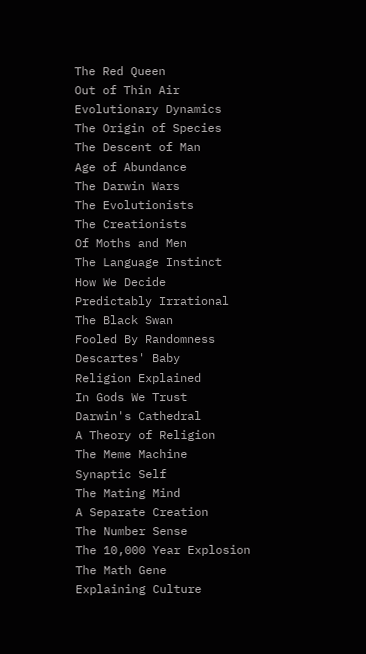The Red Queen
Out of Thin Air
Evolutionary Dynamics
The Origin of Species
The Descent of Man
Age of Abundance
The Darwin Wars
The Evolutionists
The Creationists
Of Moths and Men
The Language Instinct
How We Decide
Predictably Irrational
The Black Swan
Fooled By Randomness
Descartes' Baby
Religion Explained
In Gods We Trust
Darwin's Cathedral
A Theory of Religion
The Meme Machine
Synaptic Self
The Mating Mind
A Separate Creation
The Number Sense
The 10,000 Year Explosion
The Math Gene
Explaining Culture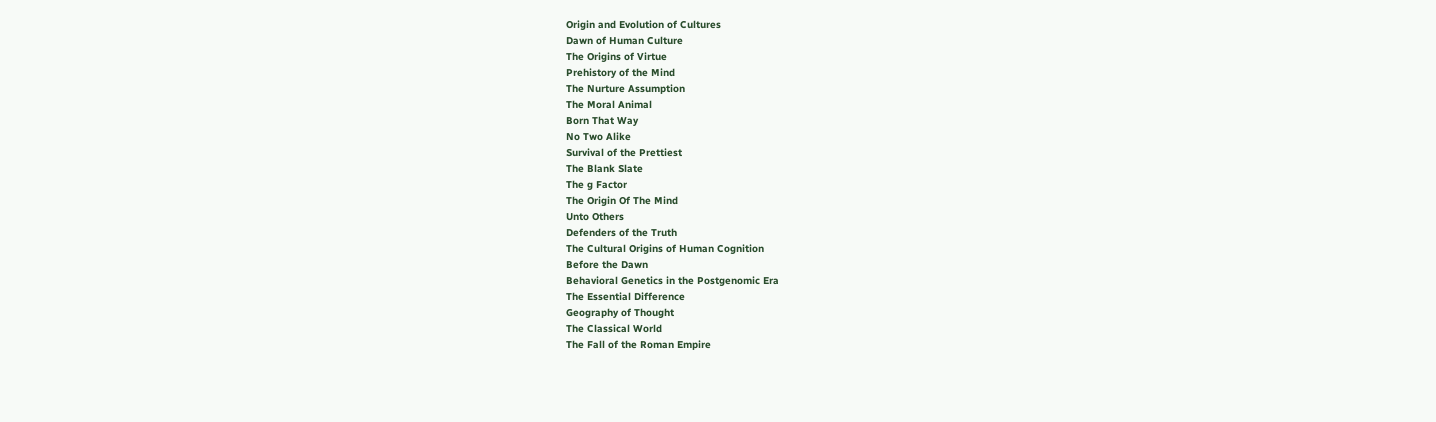Origin and Evolution of Cultures
Dawn of Human Culture
The Origins of Virtue
Prehistory of the Mind
The Nurture Assumption
The Moral Animal
Born That Way
No Two Alike
Survival of the Prettiest
The Blank Slate
The g Factor
The Origin Of The Mind
Unto Others
Defenders of the Truth
The Cultural Origins of Human Cognition
Before the Dawn
Behavioral Genetics in the Postgenomic Era
The Essential Difference
Geography of Thought
The Classical World
The Fall of the Roman Empire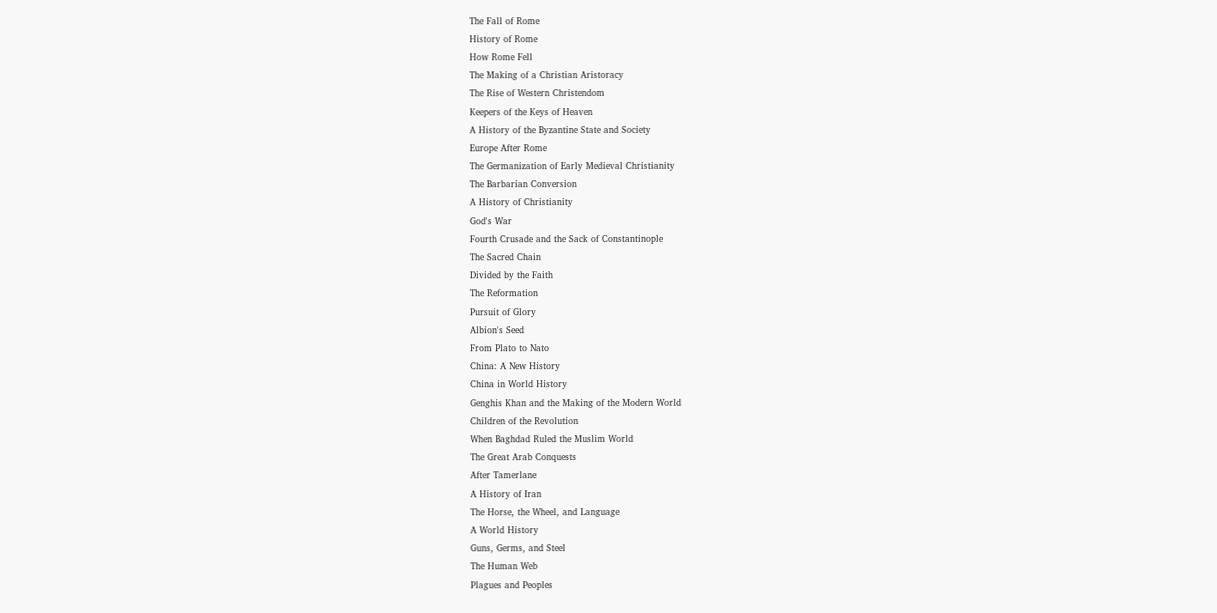The Fall of Rome
History of Rome
How Rome Fell
The Making of a Christian Aristoracy
The Rise of Western Christendom
Keepers of the Keys of Heaven
A History of the Byzantine State and Society
Europe After Rome
The Germanization of Early Medieval Christianity
The Barbarian Conversion
A History of Christianity
God's War
Fourth Crusade and the Sack of Constantinople
The Sacred Chain
Divided by the Faith
The Reformation
Pursuit of Glory
Albion's Seed
From Plato to Nato
China: A New History
China in World History
Genghis Khan and the Making of the Modern World
Children of the Revolution
When Baghdad Ruled the Muslim World
The Great Arab Conquests
After Tamerlane
A History of Iran
The Horse, the Wheel, and Language
A World History
Guns, Germs, and Steel
The Human Web
Plagues and Peoples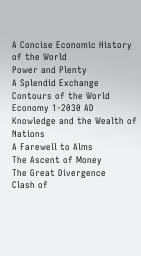A Concise Economic History of the World
Power and Plenty
A Splendid Exchange
Contours of the World Economy 1-2030 AD
Knowledge and the Wealth of Nations
A Farewell to Alms
The Ascent of Money
The Great Divergence
Clash of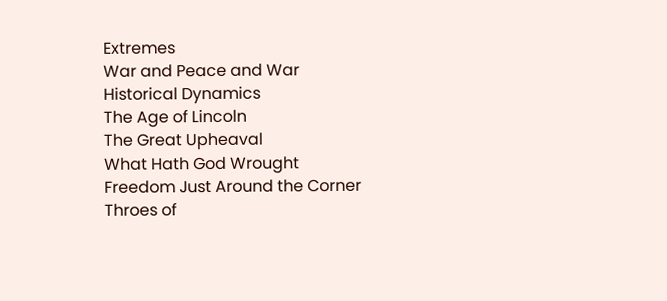Extremes
War and Peace and War
Historical Dynamics
The Age of Lincoln
The Great Upheaval
What Hath God Wrought
Freedom Just Around the Corner
Throes of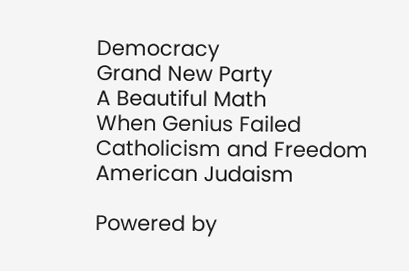Democracy
Grand New Party
A Beautiful Math
When Genius Failed
Catholicism and Freedom
American Judaism

Powered by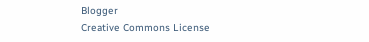Blogger
Creative Commons License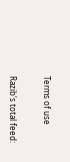Terms of use


Razib's total feed: